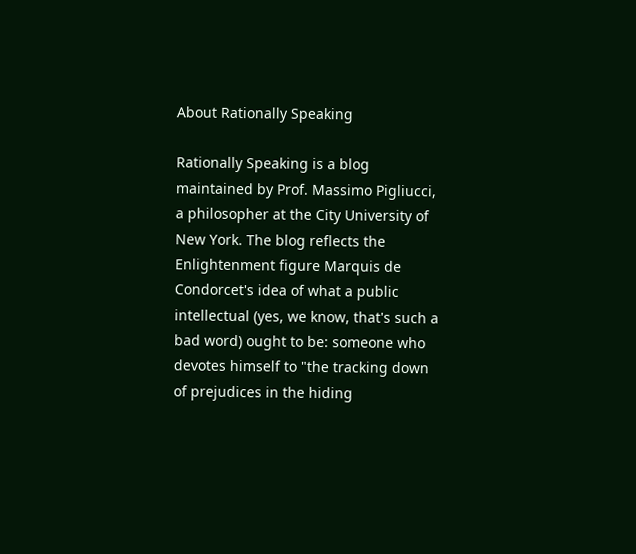About Rationally Speaking

Rationally Speaking is a blog maintained by Prof. Massimo Pigliucci, a philosopher at the City University of New York. The blog reflects the Enlightenment figure Marquis de Condorcet's idea of what a public intellectual (yes, we know, that's such a bad word) ought to be: someone who devotes himself to "the tracking down of prejudices in the hiding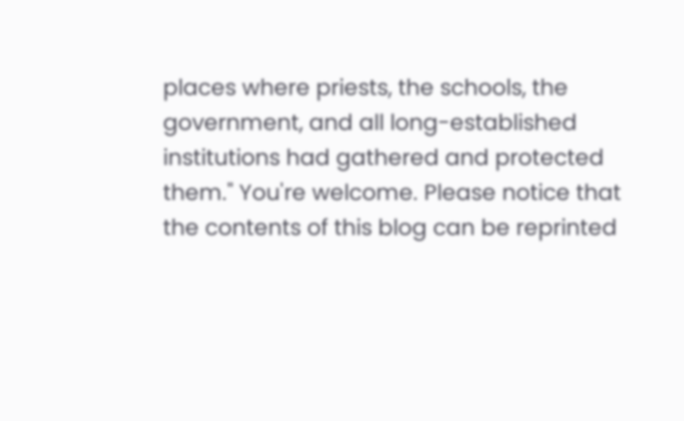places where priests, the schools, the government, and all long-established institutions had gathered and protected them." You're welcome. Please notice that the contents of this blog can be reprinted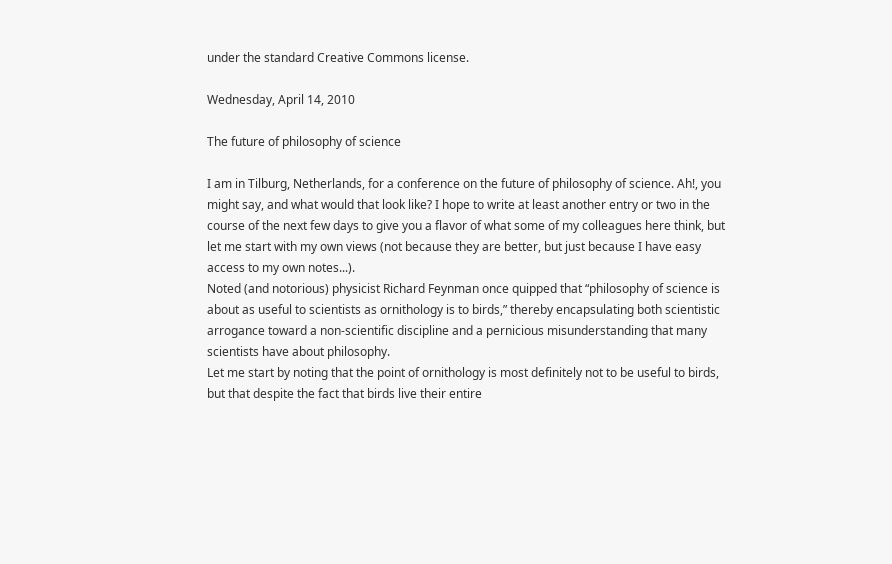under the standard Creative Commons license.

Wednesday, April 14, 2010

The future of philosophy of science

I am in Tilburg, Netherlands, for a conference on the future of philosophy of science. Ah!, you might say, and what would that look like? I hope to write at least another entry or two in the course of the next few days to give you a flavor of what some of my colleagues here think, but let me start with my own views (not because they are better, but just because I have easy access to my own notes...).
Noted (and notorious) physicist Richard Feynman once quipped that “philosophy of science is about as useful to scientists as ornithology is to birds,” thereby encapsulating both scientistic arrogance toward a non-scientific discipline and a pernicious misunderstanding that many scientists have about philosophy.
Let me start by noting that the point of ornithology is most definitely not to be useful to birds, but that despite the fact that birds live their entire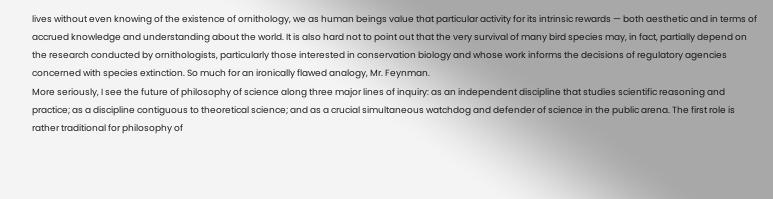lives without even knowing of the existence of ornithology, we as human beings value that particular activity for its intrinsic rewards — both aesthetic and in terms of accrued knowledge and understanding about the world. It is also hard not to point out that the very survival of many bird species may, in fact, partially depend on the research conducted by ornithologists, particularly those interested in conservation biology and whose work informs the decisions of regulatory agencies concerned with species extinction. So much for an ironically flawed analogy, Mr. Feynman.
More seriously, I see the future of philosophy of science along three major lines of inquiry: as an independent discipline that studies scientific reasoning and practice; as a discipline contiguous to theoretical science; and as a crucial simultaneous watchdog and defender of science in the public arena. The first role is rather traditional for philosophy of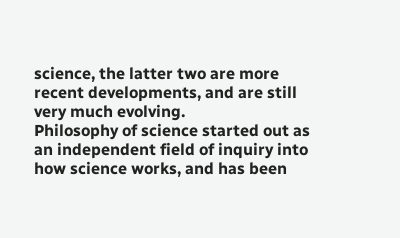science, the latter two are more recent developments, and are still very much evolving.
Philosophy of science started out as an independent field of inquiry into how science works, and has been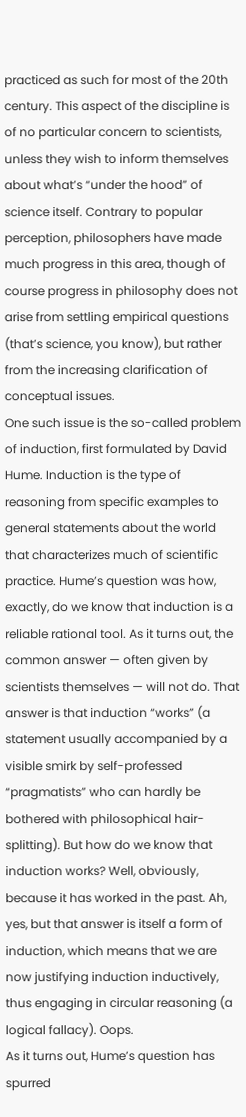practiced as such for most of the 20th century. This aspect of the discipline is of no particular concern to scientists, unless they wish to inform themselves about what’s “under the hood” of science itself. Contrary to popular perception, philosophers have made much progress in this area, though of course progress in philosophy does not arise from settling empirical questions (that’s science, you know), but rather from the increasing clarification of conceptual issues.
One such issue is the so-called problem of induction, first formulated by David Hume. Induction is the type of reasoning from specific examples to general statements about the world that characterizes much of scientific practice. Hume’s question was how, exactly, do we know that induction is a reliable rational tool. As it turns out, the common answer — often given by scientists themselves — will not do. That answer is that induction “works” (a statement usually accompanied by a visible smirk by self-professed “pragmatists” who can hardly be bothered with philosophical hair-splitting). But how do we know that induction works? Well, obviously, because it has worked in the past. Ah, yes, but that answer is itself a form of induction, which means that we are now justifying induction inductively, thus engaging in circular reasoning (a logical fallacy). Oops.
As it turns out, Hume’s question has spurred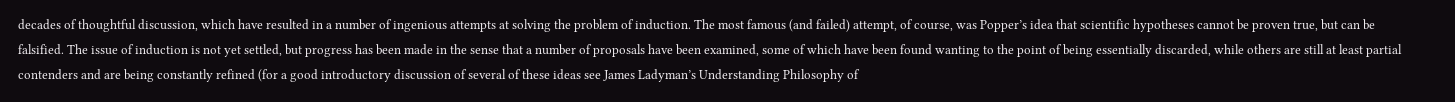decades of thoughtful discussion, which have resulted in a number of ingenious attempts at solving the problem of induction. The most famous (and failed) attempt, of course, was Popper’s idea that scientific hypotheses cannot be proven true, but can be falsified. The issue of induction is not yet settled, but progress has been made in the sense that a number of proposals have been examined, some of which have been found wanting to the point of being essentially discarded, while others are still at least partial contenders and are being constantly refined (for a good introductory discussion of several of these ideas see James Ladyman’s Understanding Philosophy of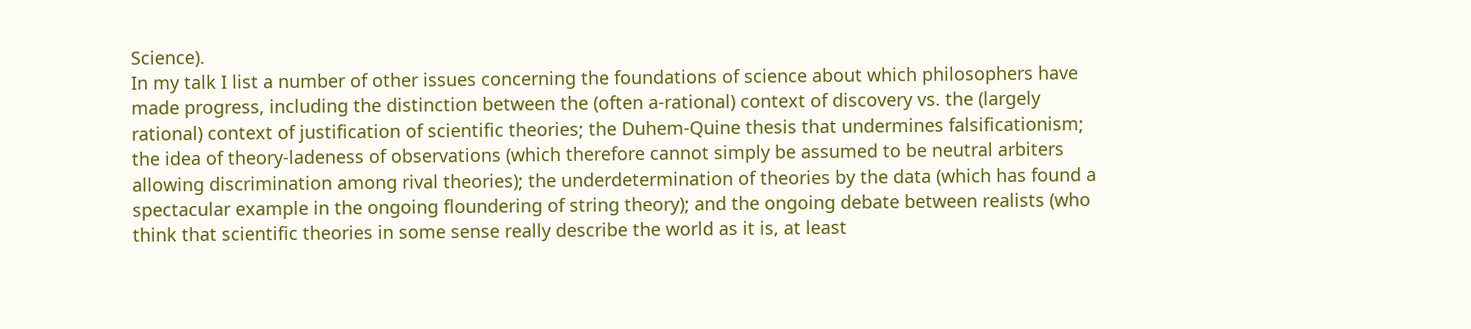Science).
In my talk I list a number of other issues concerning the foundations of science about which philosophers have made progress, including the distinction between the (often a-rational) context of discovery vs. the (largely rational) context of justification of scientific theories; the Duhem-Quine thesis that undermines falsificationism; the idea of theory-ladeness of observations (which therefore cannot simply be assumed to be neutral arbiters allowing discrimination among rival theories); the underdetermination of theories by the data (which has found a spectacular example in the ongoing floundering of string theory); and the ongoing debate between realists (who think that scientific theories in some sense really describe the world as it is, at least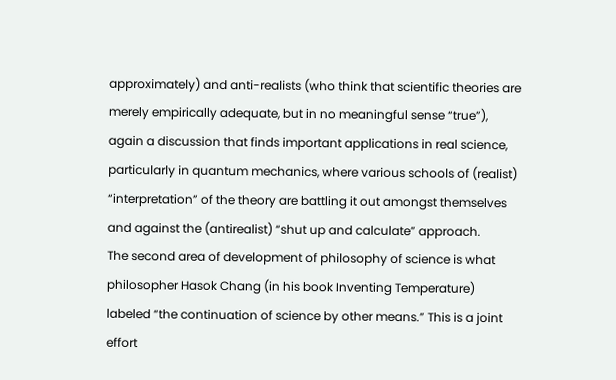approximately) and anti-realists (who think that scientific theories are merely empirically adequate, but in no meaningful sense “true”), again a discussion that finds important applications in real science, particularly in quantum mechanics, where various schools of (realist) “interpretation” of the theory are battling it out amongst themselves and against the (antirealist) “shut up and calculate” approach.
The second area of development of philosophy of science is what philosopher Hasok Chang (in his book Inventing Temperature) labeled “the continuation of science by other means.” This is a joint effort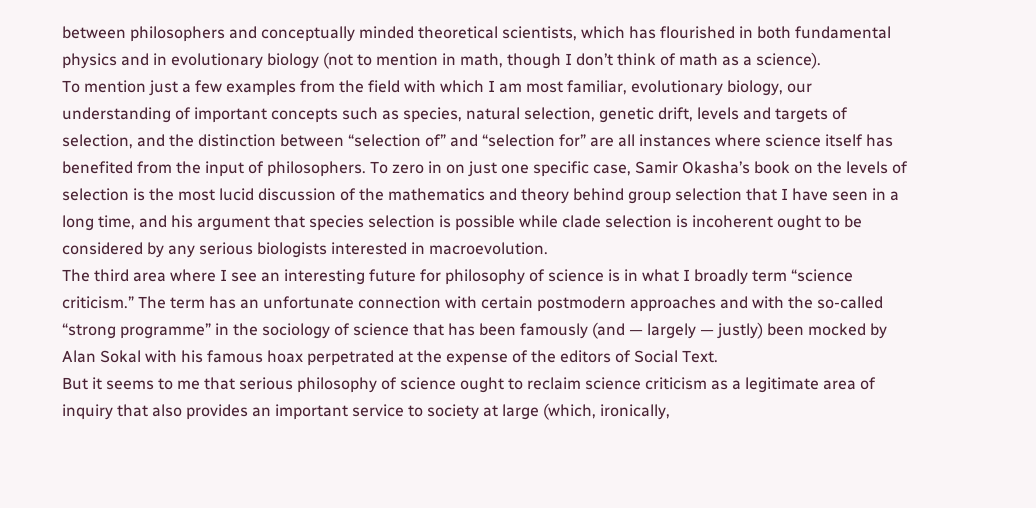between philosophers and conceptually minded theoretical scientists, which has flourished in both fundamental physics and in evolutionary biology (not to mention in math, though I don’t think of math as a science).
To mention just a few examples from the field with which I am most familiar, evolutionary biology, our understanding of important concepts such as species, natural selection, genetic drift, levels and targets of selection, and the distinction between “selection of” and “selection for” are all instances where science itself has benefited from the input of philosophers. To zero in on just one specific case, Samir Okasha’s book on the levels of selection is the most lucid discussion of the mathematics and theory behind group selection that I have seen in a long time, and his argument that species selection is possible while clade selection is incoherent ought to be considered by any serious biologists interested in macroevolution.
The third area where I see an interesting future for philosophy of science is in what I broadly term “science criticism.” The term has an unfortunate connection with certain postmodern approaches and with the so-called “strong programme” in the sociology of science that has been famously (and — largely — justly) been mocked by Alan Sokal with his famous hoax perpetrated at the expense of the editors of Social Text.
But it seems to me that serious philosophy of science ought to reclaim science criticism as a legitimate area of inquiry that also provides an important service to society at large (which, ironically,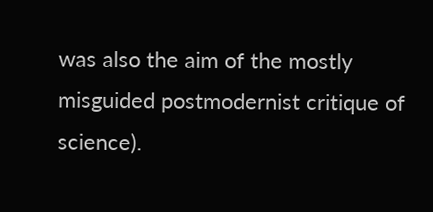was also the aim of the mostly misguided postmodernist critique of science).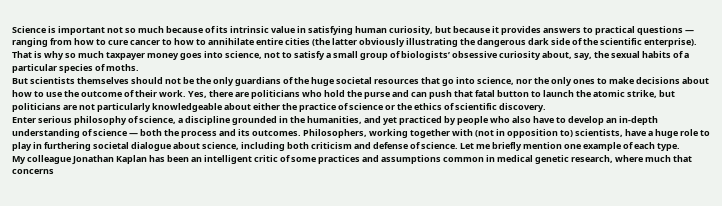Science is important not so much because of its intrinsic value in satisfying human curiosity, but because it provides answers to practical questions — ranging from how to cure cancer to how to annihilate entire cities (the latter obviously illustrating the dangerous dark side of the scientific enterprise). That is why so much taxpayer money goes into science, not to satisfy a small group of biologists’ obsessive curiosity about, say, the sexual habits of a particular species of moths.
But scientists themselves should not be the only guardians of the huge societal resources that go into science, nor the only ones to make decisions about how to use the outcome of their work. Yes, there are politicians who hold the purse and can push that fatal button to launch the atomic strike, but politicians are not particularly knowledgeable about either the practice of science or the ethics of scientific discovery.
Enter serious philosophy of science, a discipline grounded in the humanities, and yet practiced by people who also have to develop an in-depth understanding of science — both the process and its outcomes. Philosophers, working together with (not in opposition to) scientists, have a huge role to play in furthering societal dialogue about science, including both criticism and defense of science. Let me briefly mention one example of each type.
My colleague Jonathan Kaplan has been an intelligent critic of some practices and assumptions common in medical genetic research, where much that concerns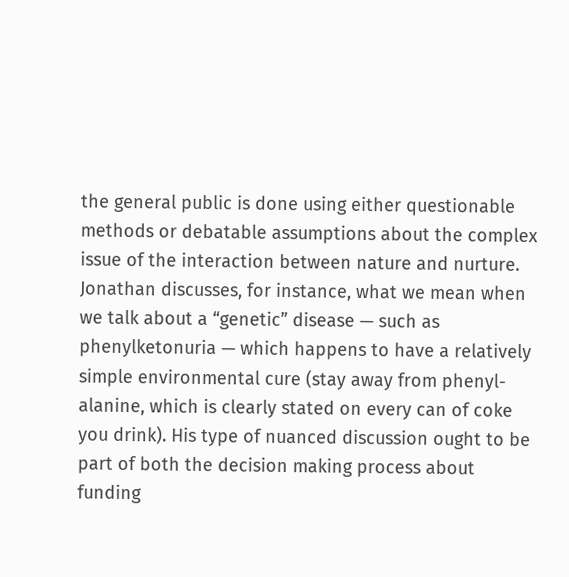the general public is done using either questionable methods or debatable assumptions about the complex issue of the interaction between nature and nurture. Jonathan discusses, for instance, what we mean when we talk about a “genetic” disease — such as phenylketonuria — which happens to have a relatively simple environmental cure (stay away from phenyl-alanine, which is clearly stated on every can of coke you drink). His type of nuanced discussion ought to be part of both the decision making process about funding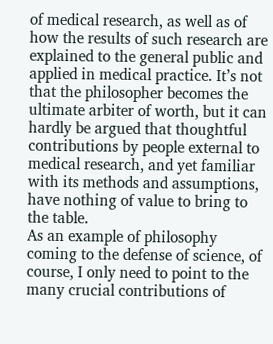of medical research, as well as of how the results of such research are explained to the general public and applied in medical practice. It’s not that the philosopher becomes the ultimate arbiter of worth, but it can hardly be argued that thoughtful contributions by people external to medical research, and yet familiar with its methods and assumptions, have nothing of value to bring to the table.
As an example of philosophy coming to the defense of science, of course, I only need to point to the many crucial contributions of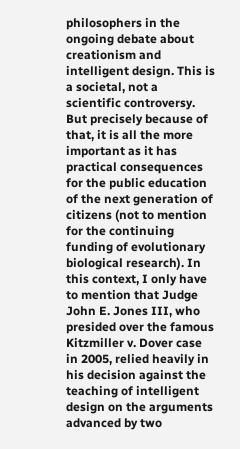philosophers in the ongoing debate about creationism and intelligent design. This is a societal, not a scientific controversy. But precisely because of that, it is all the more important as it has practical consequences for the public education of the next generation of citizens (not to mention for the continuing funding of evolutionary biological research). In this context, I only have to mention that Judge John E. Jones III, who presided over the famous Kitzmiller v. Dover case in 2005, relied heavily in his decision against the teaching of intelligent design on the arguments advanced by two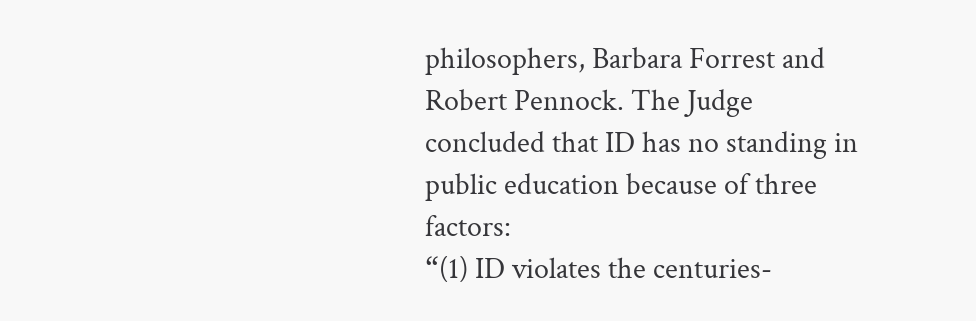philosophers, Barbara Forrest and Robert Pennock. The Judge concluded that ID has no standing in public education because of three factors:
“(1) ID violates the centuries-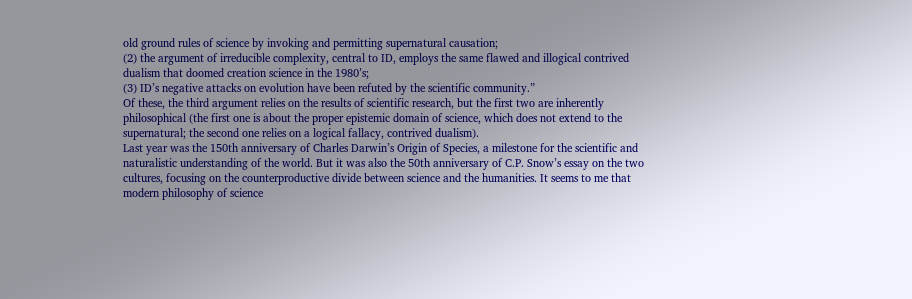old ground rules of science by invoking and permitting supernatural causation;
(2) the argument of irreducible complexity, central to ID, employs the same flawed and illogical contrived dualism that doomed creation science in the 1980’s;
(3) ID’s negative attacks on evolution have been refuted by the scientific community.”
Of these, the third argument relies on the results of scientific research, but the first two are inherently philosophical (the first one is about the proper epistemic domain of science, which does not extend to the supernatural; the second one relies on a logical fallacy, contrived dualism).
Last year was the 150th anniversary of Charles Darwin’s Origin of Species, a milestone for the scientific and naturalistic understanding of the world. But it was also the 50th anniversary of C.P. Snow’s essay on the two cultures, focusing on the counterproductive divide between science and the humanities. It seems to me that modern philosophy of science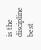is the discipline best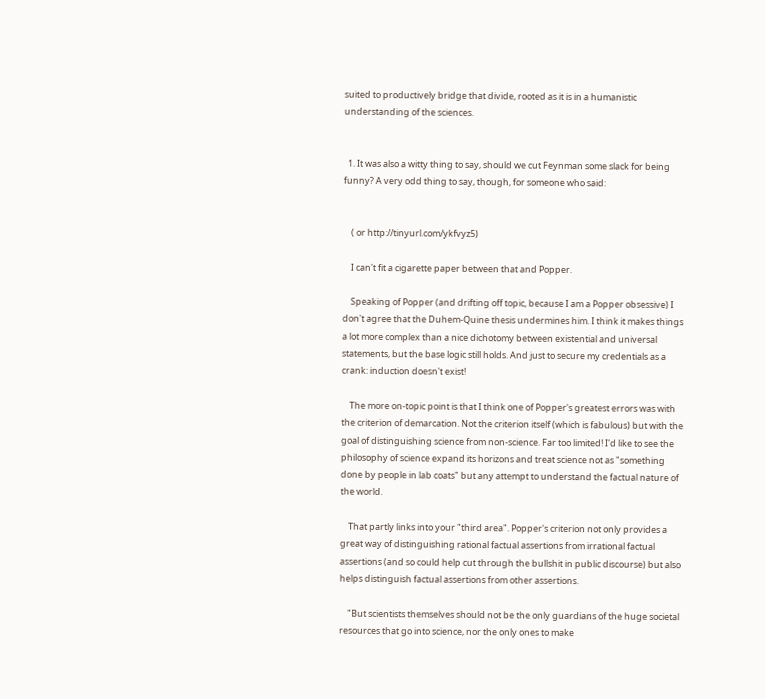suited to productively bridge that divide, rooted as it is in a humanistic understanding of the sciences.


  1. It was also a witty thing to say, should we cut Feynman some slack for being funny? A very odd thing to say, though, for someone who said:


    ( or http://tinyurl.com/ykfvyz5)

    I can't fit a cigarette paper between that and Popper.

    Speaking of Popper (and drifting off topic, because I am a Popper obsessive) I don't agree that the Duhem-Quine thesis undermines him. I think it makes things a lot more complex than a nice dichotomy between existential and universal statements, but the base logic still holds. And just to secure my credentials as a crank: induction doesn't exist!

    The more on-topic point is that I think one of Popper's greatest errors was with the criterion of demarcation. Not the criterion itself (which is fabulous) but with the goal of distinguishing science from non-science. Far too limited! I'd like to see the philosophy of science expand its horizons and treat science not as "something done by people in lab coats" but any attempt to understand the factual nature of the world.

    That partly links into your "third area". Popper's criterion not only provides a great way of distinguishing rational factual assertions from irrational factual assertions (and so could help cut through the bullshit in public discourse) but also helps distinguish factual assertions from other assertions.

    "But scientists themselves should not be the only guardians of the huge societal resources that go into science, nor the only ones to make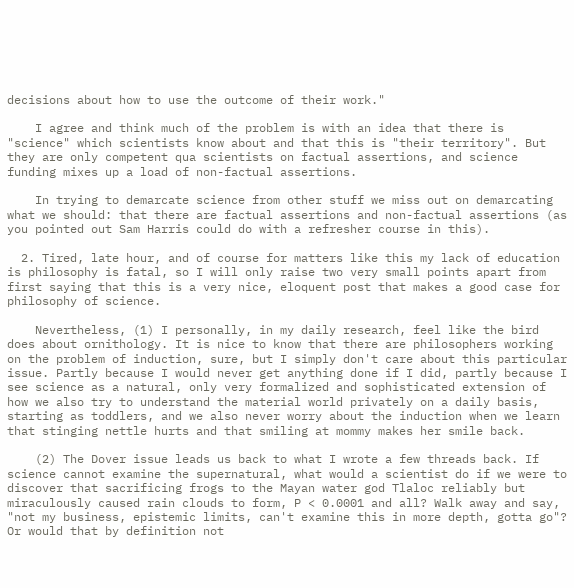decisions about how to use the outcome of their work."

    I agree and think much of the problem is with an idea that there is "science" which scientists know about and that this is "their territory". But they are only competent qua scientists on factual assertions, and science funding mixes up a load of non-factual assertions.

    In trying to demarcate science from other stuff we miss out on demarcating what we should: that there are factual assertions and non-factual assertions (as you pointed out Sam Harris could do with a refresher course in this).

  2. Tired, late hour, and of course for matters like this my lack of education is philosophy is fatal, so I will only raise two very small points apart from first saying that this is a very nice, eloquent post that makes a good case for philosophy of science.

    Nevertheless, (1) I personally, in my daily research, feel like the bird does about ornithology. It is nice to know that there are philosophers working on the problem of induction, sure, but I simply don't care about this particular issue. Partly because I would never get anything done if I did, partly because I see science as a natural, only very formalized and sophisticated extension of how we also try to understand the material world privately on a daily basis, starting as toddlers, and we also never worry about the induction when we learn that stinging nettle hurts and that smiling at mommy makes her smile back.

    (2) The Dover issue leads us back to what I wrote a few threads back. If science cannot examine the supernatural, what would a scientist do if we were to discover that sacrificing frogs to the Mayan water god Tlaloc reliably but miraculously caused rain clouds to form, P < 0.0001 and all? Walk away and say, "not my business, epistemic limits, can't examine this in more depth, gotta go"? Or would that by definition not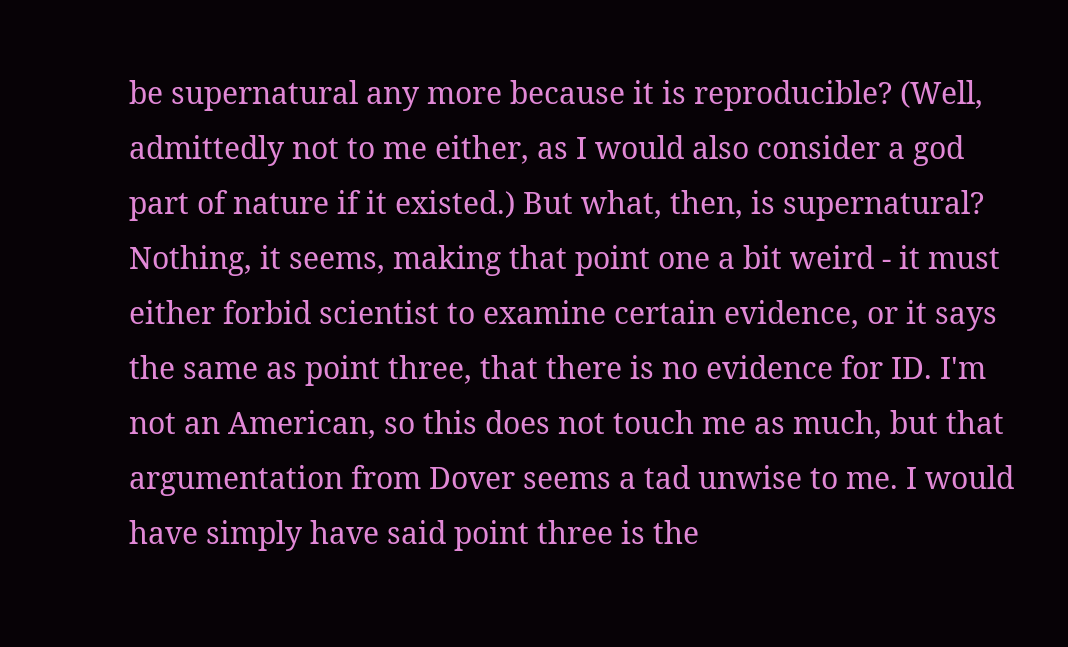be supernatural any more because it is reproducible? (Well, admittedly not to me either, as I would also consider a god part of nature if it existed.) But what, then, is supernatural? Nothing, it seems, making that point one a bit weird - it must either forbid scientist to examine certain evidence, or it says the same as point three, that there is no evidence for ID. I'm not an American, so this does not touch me as much, but that argumentation from Dover seems a tad unwise to me. I would have simply have said point three is the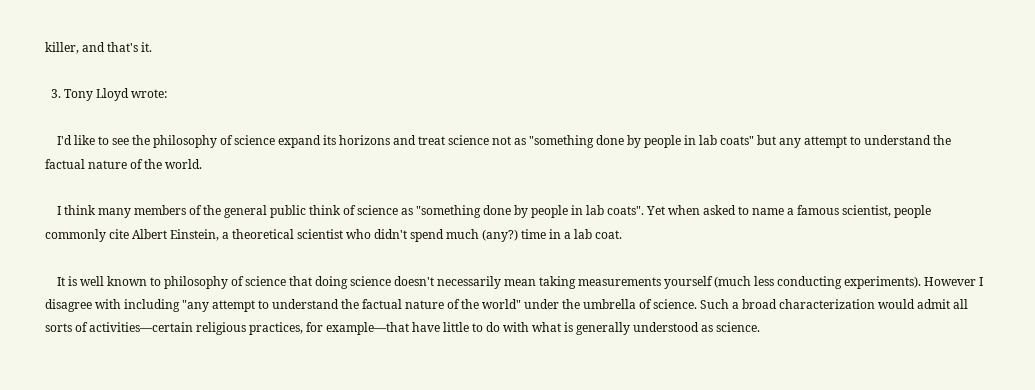killer, and that's it.

  3. Tony Lloyd wrote:

    I'd like to see the philosophy of science expand its horizons and treat science not as "something done by people in lab coats" but any attempt to understand the factual nature of the world.

    I think many members of the general public think of science as "something done by people in lab coats". Yet when asked to name a famous scientist, people commonly cite Albert Einstein, a theoretical scientist who didn't spend much (any?) time in a lab coat.

    It is well known to philosophy of science that doing science doesn't necessarily mean taking measurements yourself (much less conducting experiments). However I disagree with including "any attempt to understand the factual nature of the world" under the umbrella of science. Such a broad characterization would admit all sorts of activities—certain religious practices, for example—that have little to do with what is generally understood as science.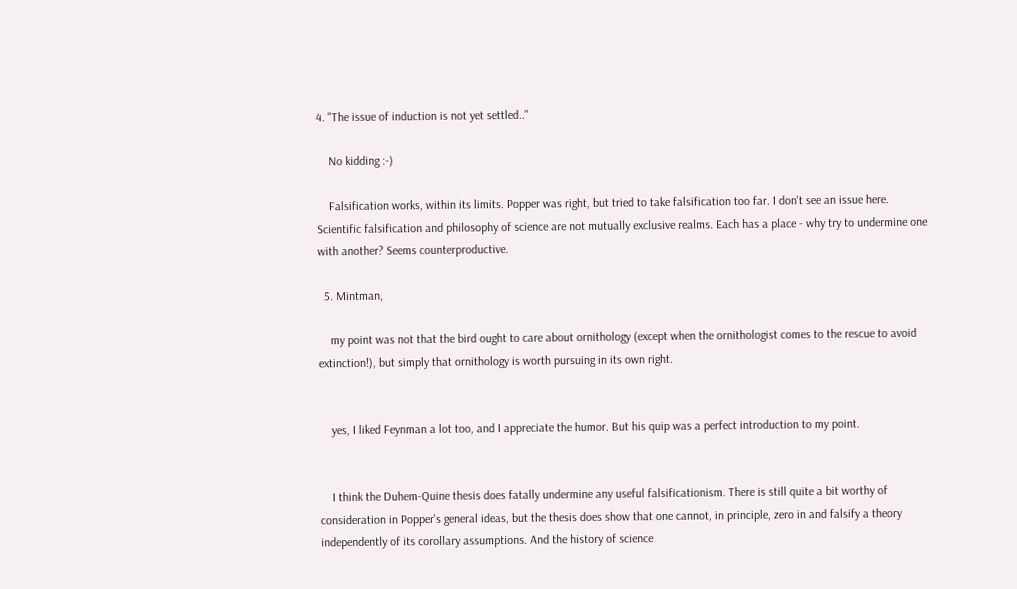4. "The issue of induction is not yet settled.."

    No kidding :-)

    Falsification works, within its limits. Popper was right, but tried to take falsification too far. I don't see an issue here. Scientific falsification and philosophy of science are not mutually exclusive realms. Each has a place - why try to undermine one with another? Seems counterproductive.

  5. Mintman,

    my point was not that the bird ought to care about ornithology (except when the ornithologist comes to the rescue to avoid extinction!), but simply that ornithology is worth pursuing in its own right.


    yes, I liked Feynman a lot too, and I appreciate the humor. But his quip was a perfect introduction to my point.


    I think the Duhem-Quine thesis does fatally undermine any useful falsificationism. There is still quite a bit worthy of consideration in Popper's general ideas, but the thesis does show that one cannot, in principle, zero in and falsify a theory independently of its corollary assumptions. And the history of science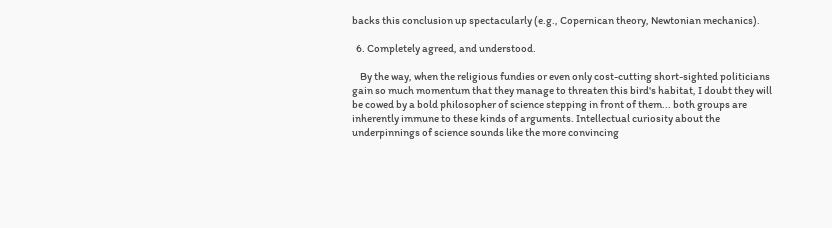backs this conclusion up spectacularly (e.g., Copernican theory, Newtonian mechanics).

  6. Completely agreed, and understood.

    By the way, when the religious fundies or even only cost-cutting short-sighted politicians gain so much momentum that they manage to threaten this bird's habitat, I doubt they will be cowed by a bold philosopher of science stepping in front of them... both groups are inherently immune to these kinds of arguments. Intellectual curiosity about the underpinnings of science sounds like the more convincing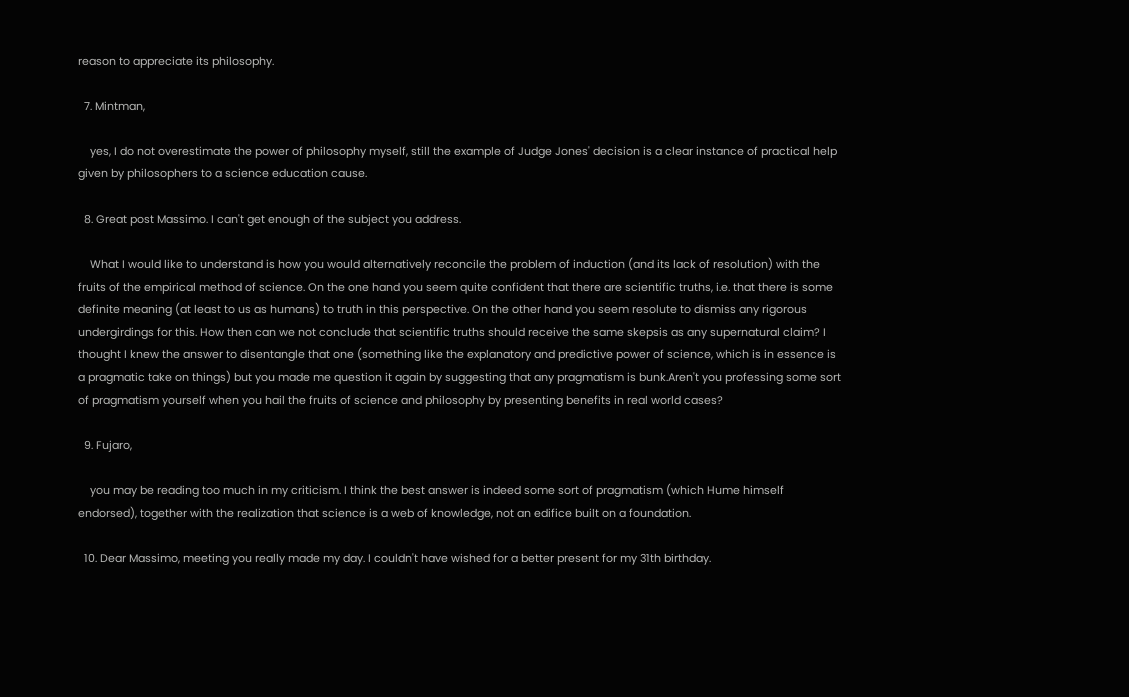reason to appreciate its philosophy.

  7. Mintman,

    yes, I do not overestimate the power of philosophy myself, still the example of Judge Jones' decision is a clear instance of practical help given by philosophers to a science education cause.

  8. Great post Massimo. I can't get enough of the subject you address.

    What I would like to understand is how you would alternatively reconcile the problem of induction (and its lack of resolution) with the fruits of the empirical method of science. On the one hand you seem quite confident that there are scientific truths, i.e. that there is some definite meaning (at least to us as humans) to truth in this perspective. On the other hand you seem resolute to dismiss any rigorous undergirdings for this. How then can we not conclude that scientific truths should receive the same skepsis as any supernatural claim? I thought I knew the answer to disentangle that one (something like the explanatory and predictive power of science, which is in essence is a pragmatic take on things) but you made me question it again by suggesting that any pragmatism is bunk.Aren't you professing some sort of pragmatism yourself when you hail the fruits of science and philosophy by presenting benefits in real world cases?

  9. Fujaro,

    you may be reading too much in my criticism. I think the best answer is indeed some sort of pragmatism (which Hume himself endorsed), together with the realization that science is a web of knowledge, not an edifice built on a foundation.

  10. Dear Massimo, meeting you really made my day. I couldn't have wished for a better present for my 31th birthday.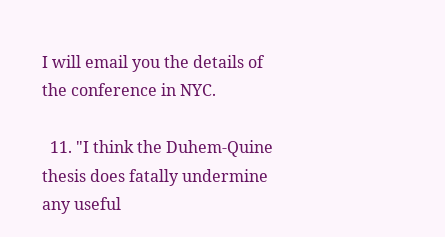I will email you the details of the conference in NYC.

  11. "I think the Duhem-Quine thesis does fatally undermine any useful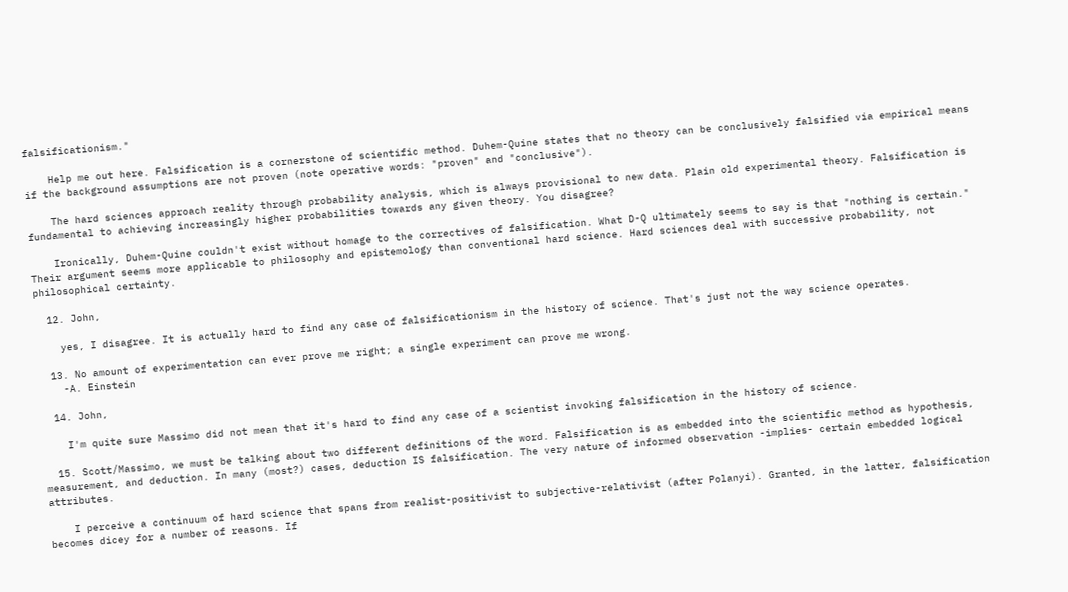falsificationism."

    Help me out here. Falsification is a cornerstone of scientific method. Duhem-Quine states that no theory can be conclusively falsified via empirical means if the background assumptions are not proven (note operative words: "proven" and "conclusive").

    The hard sciences approach reality through probability analysis, which is always provisional to new data. Plain old experimental theory. Falsification is fundamental to achieving increasingly higher probabilities towards any given theory. You disagree?

    Ironically, Duhem-Quine couldn't exist without homage to the correctives of falsification. What D-Q ultimately seems to say is that "nothing is certain." Their argument seems more applicable to philosophy and epistemology than conventional hard science. Hard sciences deal with successive probability, not philosophical certainty.

  12. John,

    yes, I disagree. It is actually hard to find any case of falsificationism in the history of science. That's just not the way science operates.

  13. No amount of experimentation can ever prove me right; a single experiment can prove me wrong.
    -A. Einstein

  14. John,

    I'm quite sure Massimo did not mean that it's hard to find any case of a scientist invoking falsification in the history of science.

  15. Scott/Massimo, we must be talking about two different definitions of the word. Falsification is as embedded into the scientific method as hypothesis, measurement, and deduction. In many (most?) cases, deduction IS falsification. The very nature of informed observation -implies- certain embedded logical attributes.

    I perceive a continuum of hard science that spans from realist-positivist to subjective-relativist (after Polanyi). Granted, in the latter, falsification becomes dicey for a number of reasons. If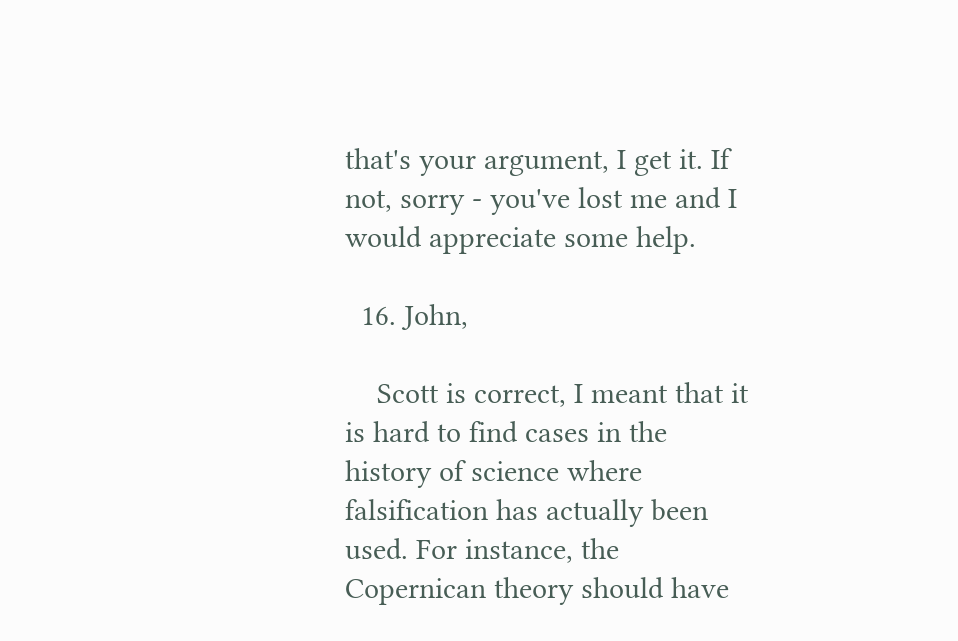that's your argument, I get it. If not, sorry - you've lost me and I would appreciate some help.

  16. John,

    Scott is correct, I meant that it is hard to find cases in the history of science where falsification has actually been used. For instance, the Copernican theory should have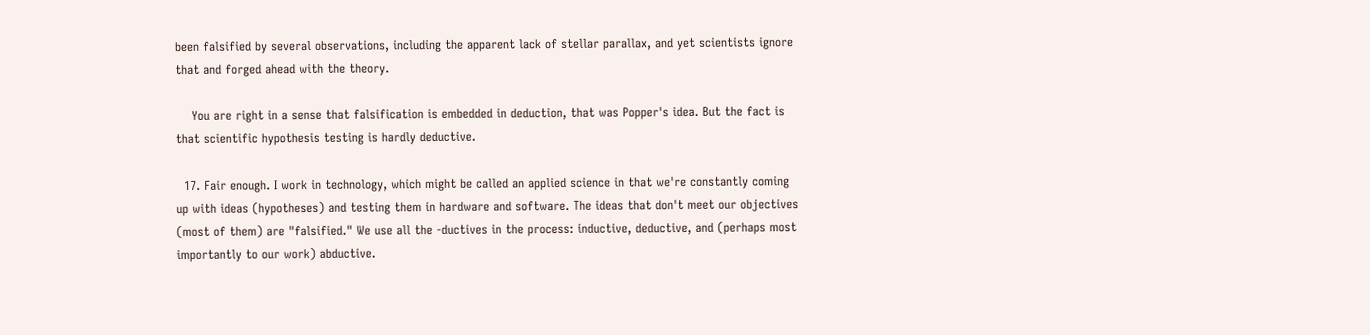been falsified by several observations, including the apparent lack of stellar parallax, and yet scientists ignore that and forged ahead with the theory.

    You are right in a sense that falsification is embedded in deduction, that was Popper's idea. But the fact is that scientific hypothesis testing is hardly deductive.

  17. Fair enough. I work in technology, which might be called an applied science in that we're constantly coming up with ideas (hypotheses) and testing them in hardware and software. The ideas that don't meet our objectives (most of them) are "falsified." We use all the -ductives in the process: inductive, deductive, and (perhaps most importantly to our work) abductive.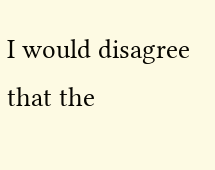I would disagree that the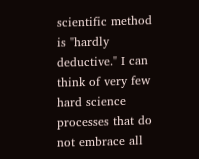scientific method is "hardly deductive." I can think of very few hard science processes that do not embrace all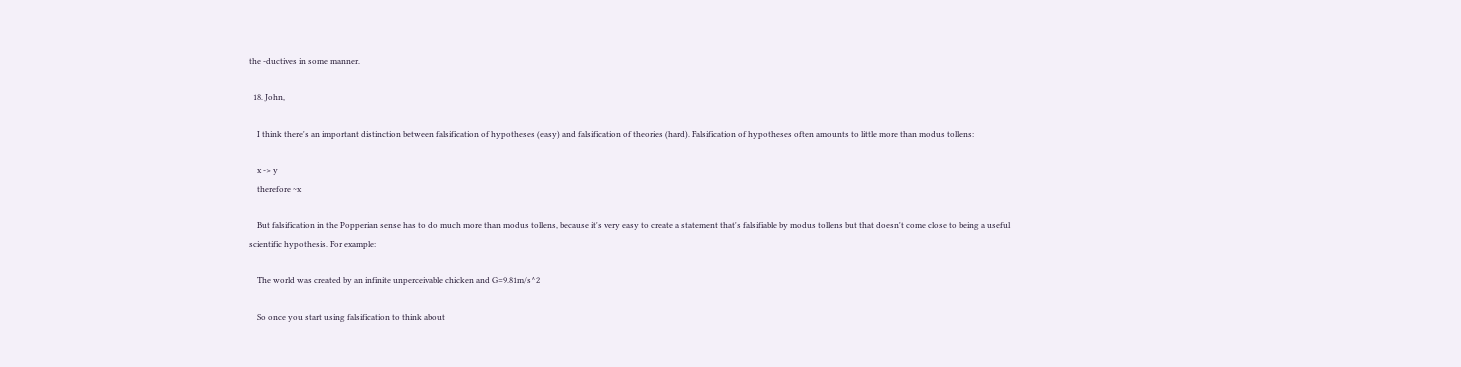the -ductives in some manner.

  18. John,

    I think there's an important distinction between falsification of hypotheses (easy) and falsification of theories (hard). Falsification of hypotheses often amounts to little more than modus tollens:

    x -> y
    therefore ~x

    But falsification in the Popperian sense has to do much more than modus tollens, because it's very easy to create a statement that's falsifiable by modus tollens but that doesn't come close to being a useful scientific hypothesis. For example:

    The world was created by an infinite unperceivable chicken and G=9.81m/s^2

    So once you start using falsification to think about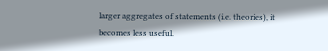larger aggregates of statements (i.e. theories), it becomes less useful.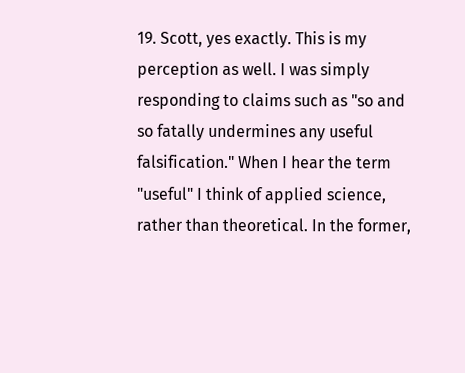19. Scott, yes exactly. This is my perception as well. I was simply responding to claims such as "so and so fatally undermines any useful falsification." When I hear the term "useful" I think of applied science, rather than theoretical. In the former,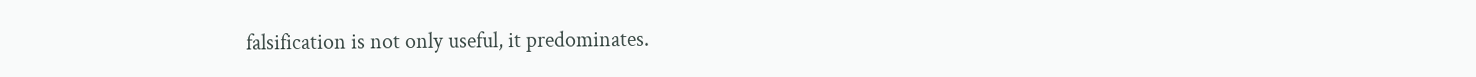falsification is not only useful, it predominates.